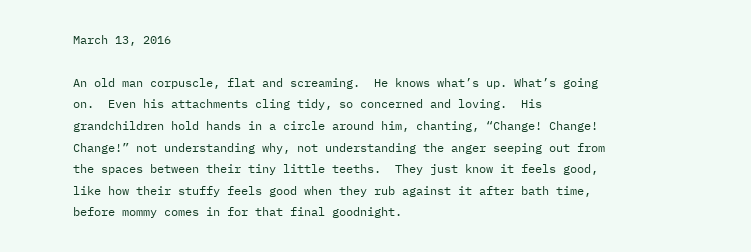March 13, 2016

An old man corpuscle, flat and screaming.  He knows what’s up. What’s going on.  Even his attachments cling tidy, so concerned and loving.  His grandchildren hold hands in a circle around him, chanting, “Change! Change! Change!” not understanding why, not understanding the anger seeping out from the spaces between their tiny little teeths.  They just know it feels good, like how their stuffy feels good when they rub against it after bath time, before mommy comes in for that final goodnight.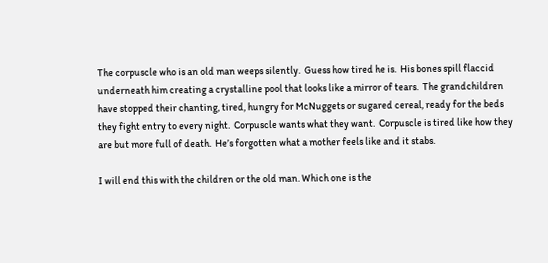The corpuscle who is an old man weeps silently.  Guess how tired he is.  His bones spill flaccid underneath him creating a crystalline pool that looks like a mirror of tears.  The grandchildren have stopped their chanting, tired, hungry for McNuggets or sugared cereal, ready for the beds they fight entry to every night.  Corpuscle wants what they want.  Corpuscle is tired like how they are but more full of death.  He’s forgotten what a mother feels like and it stabs.

I will end this with the children or the old man. Which one is the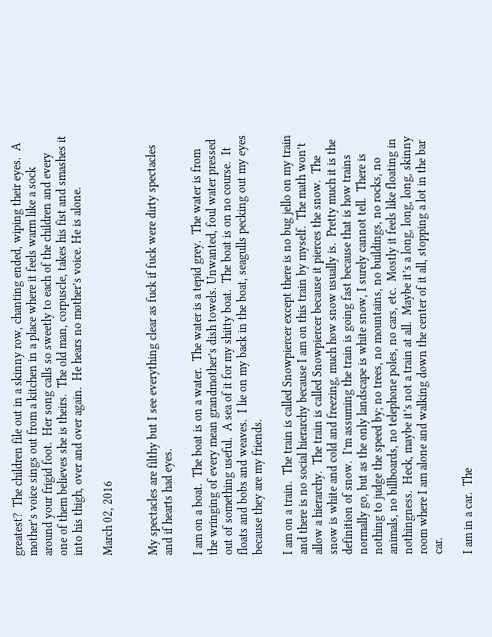greatest?  The children file out in a skinny row, chanting ended, wiping their eyes.  A mother’s voice sings out from a kitchen in a place where it feels warm like a sock around your frigid foot.  Her song calls so sweetly to each of the children and every one of them believes she is theirs.  The old man, corpuscle, takes his fist and smashes it into his thigh, over and over again.  He hears no mother’s voice. He is alone.

March 02, 2016


My spectacles are filthy but I see everything clear as fuck if fuck were dirty spectacles and if hearts had eyes.

I am on a boat.  The boat is on a water.  The water is a tepid grey.  The water is from the wringing of every mean grandmother’s dish towels. Unwanted, foul water pressed out of something useful.  A sea of it for my shitty boat.  The boat is on no course.  It floats and bobs and weaves.  I lie on my back in the boat, seagulls pecking out my eyes because they are my friends.

I am on a train.  The train is called Snowpiercer except there is no bug jello on my train and there is no social hierarchy because I am on this train by myself.  The math won’t allow a hierarchy.  The train is called Snowpiercer because it pierces the snow.  The snow is white and cold and freezing, much how snow usually is.  Pretty much it is the definition of snow.  I’m assuming the train is going fast because that is how trains normally go, but as the only landscape is white snow, I surely cannot tell.  There is nothing to judge the speed by; no trees, no mountains, no buildings, no rocks, no animals, no billboards, no telephone poles, no cars, etc.  Mostly it feels like floating in nothingness.  Heck, maybe it’s not a train at all.  Maybe it’s a long, long, long, skinny room where I am alone and walking down the center of it all, stopping a lot in the bar car.

I am in a car.  The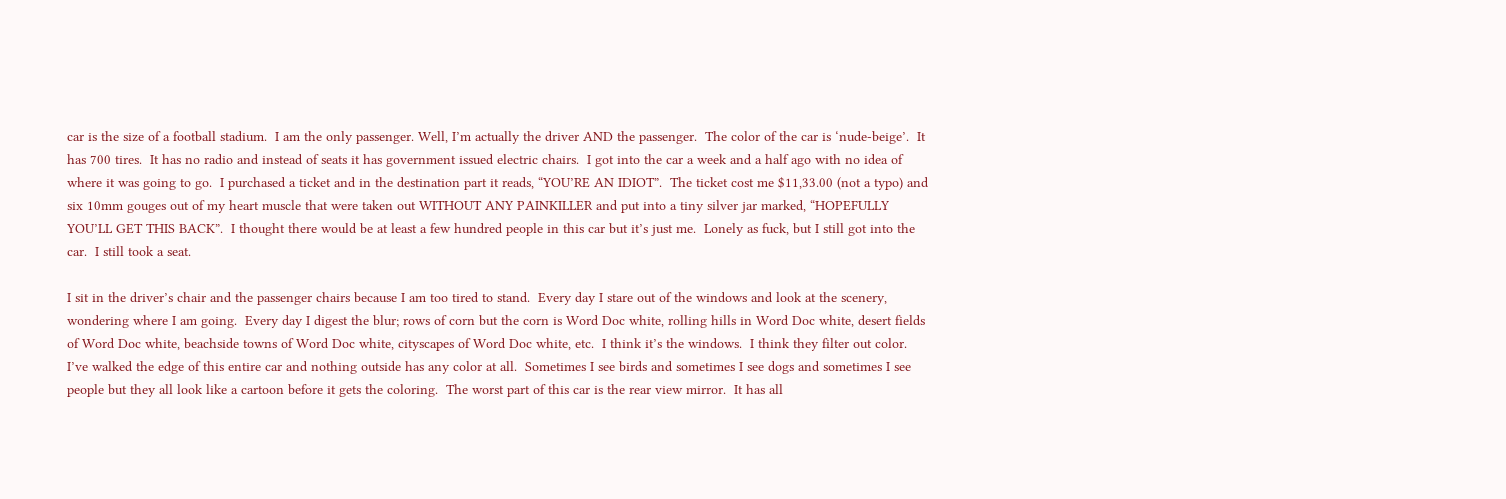car is the size of a football stadium.  I am the only passenger. Well, I’m actually the driver AND the passenger.  The color of the car is ‘nude-beige’.  It has 700 tires.  It has no radio and instead of seats it has government issued electric chairs.  I got into the car a week and a half ago with no idea of where it was going to go.  I purchased a ticket and in the destination part it reads, “YOU’RE AN IDIOT”.  The ticket cost me $11,33.00 (not a typo) and six 10mm gouges out of my heart muscle that were taken out WITHOUT ANY PAINKILLER and put into a tiny silver jar marked, “HOPEFULLY YOU’LL GET THIS BACK”.  I thought there would be at least a few hundred people in this car but it’s just me.  Lonely as fuck, but I still got into the car.  I still took a seat.

I sit in the driver’s chair and the passenger chairs because I am too tired to stand.  Every day I stare out of the windows and look at the scenery, wondering where I am going.  Every day I digest the blur; rows of corn but the corn is Word Doc white, rolling hills in Word Doc white, desert fields of Word Doc white, beachside towns of Word Doc white, cityscapes of Word Doc white, etc.  I think it’s the windows.  I think they filter out color.  I’ve walked the edge of this entire car and nothing outside has any color at all.  Sometimes I see birds and sometimes I see dogs and sometimes I see people but they all look like a cartoon before it gets the coloring.  The worst part of this car is the rear view mirror.  It has all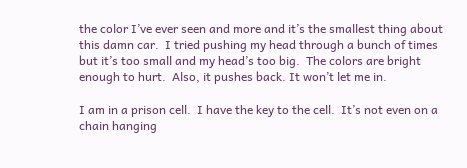the color I’ve ever seen and more and it’s the smallest thing about this damn car.  I tried pushing my head through a bunch of times but it’s too small and my head’s too big.  The colors are bright enough to hurt.  Also, it pushes back. It won’t let me in.

I am in a prison cell.  I have the key to the cell.  It’s not even on a chain hanging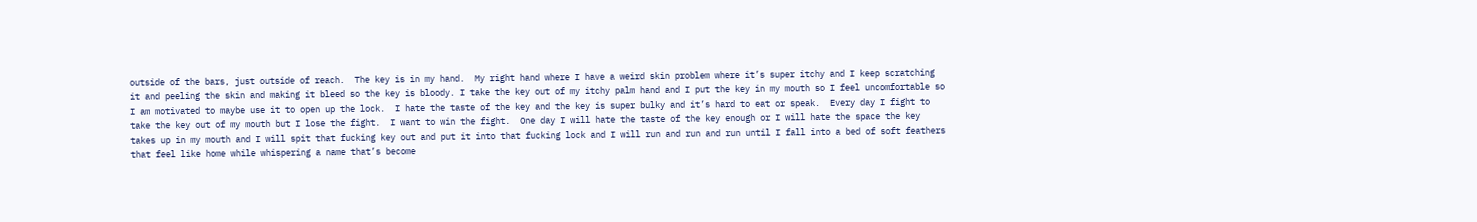outside of the bars, just outside of reach.  The key is in my hand.  My right hand where I have a weird skin problem where it’s super itchy and I keep scratching it and peeling the skin and making it bleed so the key is bloody. I take the key out of my itchy palm hand and I put the key in my mouth so I feel uncomfortable so I am motivated to maybe use it to open up the lock.  I hate the taste of the key and the key is super bulky and it’s hard to eat or speak.  Every day I fight to take the key out of my mouth but I lose the fight.  I want to win the fight.  One day I will hate the taste of the key enough or I will hate the space the key takes up in my mouth and I will spit that fucking key out and put it into that fucking lock and I will run and run and run until I fall into a bed of soft feathers that feel like home while whispering a name that’s become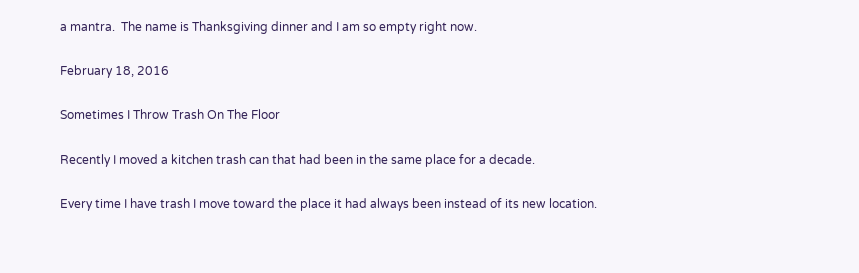a mantra.  The name is Thanksgiving dinner and I am so empty right now.

February 18, 2016

Sometimes I Throw Trash On The Floor

Recently I moved a kitchen trash can that had been in the same place for a decade.

Every time I have trash I move toward the place it had always been instead of its new location.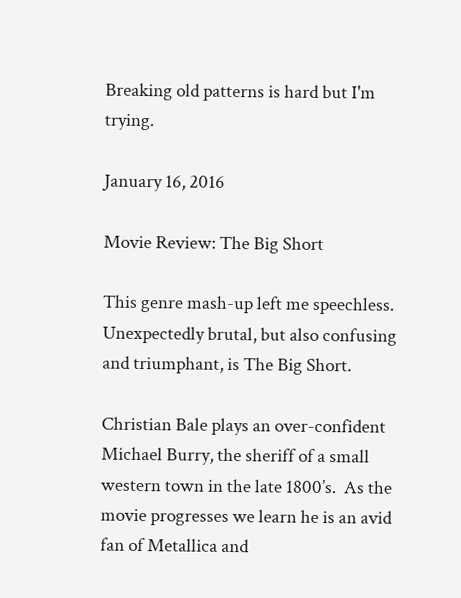Breaking old patterns is hard but I'm trying.

January 16, 2016

Movie Review: The Big Short

This genre mash-up left me speechless.  Unexpectedly brutal, but also confusing and triumphant, is The Big Short.

Christian Bale plays an over-confident Michael Burry, the sheriff of a small western town in the late 1800’s.  As the movie progresses we learn he is an avid fan of Metallica and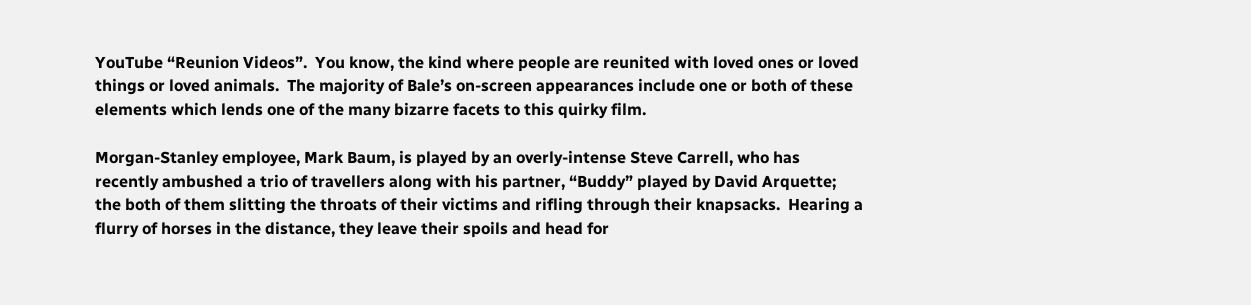YouTube “Reunion Videos”.  You know, the kind where people are reunited with loved ones or loved things or loved animals.  The majority of Bale’s on-screen appearances include one or both of these elements which lends one of the many bizarre facets to this quirky film.

Morgan-Stanley employee, Mark Baum, is played by an overly-intense Steve Carrell, who has recently ambushed a trio of travellers along with his partner, “Buddy” played by David Arquette; the both of them slitting the throats of their victims and rifling through their knapsacks.  Hearing a flurry of horses in the distance, they leave their spoils and head for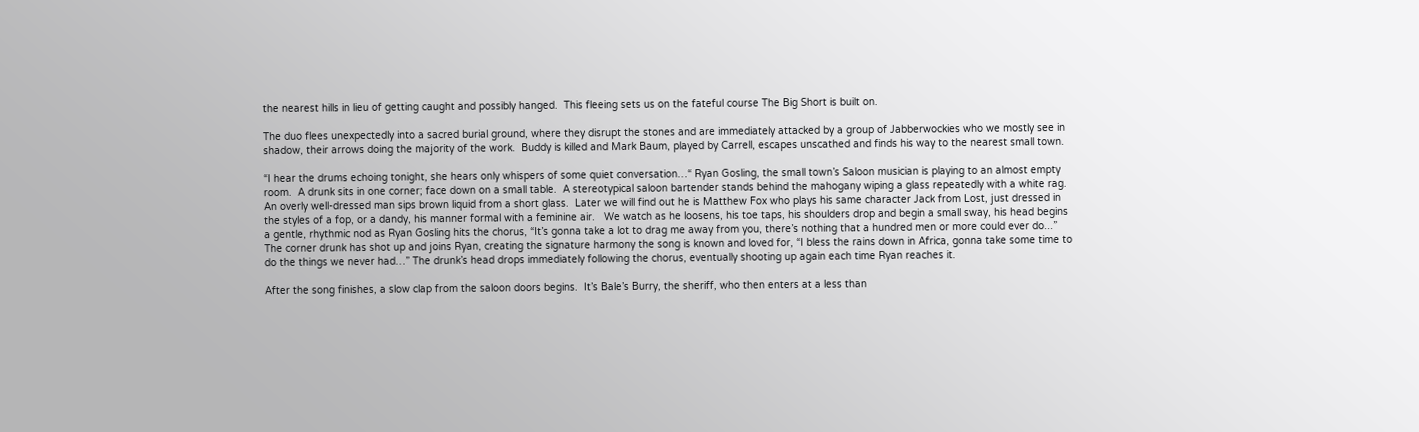the nearest hills in lieu of getting caught and possibly hanged.  This fleeing sets us on the fateful course The Big Short is built on.

The duo flees unexpectedly into a sacred burial ground, where they disrupt the stones and are immediately attacked by a group of Jabberwockies who we mostly see in shadow, their arrows doing the majority of the work.  Buddy is killed and Mark Baum, played by Carrell, escapes unscathed and finds his way to the nearest small town.

“I hear the drums echoing tonight, she hears only whispers of some quiet conversation…“ Ryan Gosling, the small town’s Saloon musician is playing to an almost empty room.  A drunk sits in one corner; face down on a small table.  A stereotypical saloon bartender stands behind the mahogany wiping a glass repeatedly with a white rag.  An overly well-dressed man sips brown liquid from a short glass.  Later we will find out he is Matthew Fox who plays his same character Jack from Lost, just dressed in the styles of a fop, or a dandy, his manner formal with a feminine air.   We watch as he loosens, his toe taps, his shoulders drop and begin a small sway, his head begins a gentle, rhythmic nod as Ryan Gosling hits the chorus, “It’s gonna take a lot to drag me away from you, there’s nothing that a hundred men or more could ever do...” The corner drunk has shot up and joins Ryan, creating the signature harmony the song is known and loved for, “I bless the rains down in Africa, gonna take some time to do the things we never had…” The drunk’s head drops immediately following the chorus, eventually shooting up again each time Ryan reaches it.

After the song finishes, a slow clap from the saloon doors begins.  It’s Bale’s Burry, the sheriff, who then enters at a less than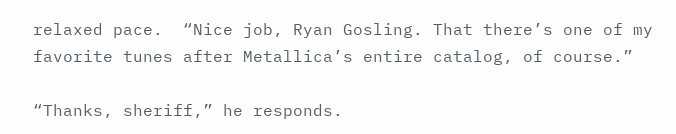relaxed pace.  “Nice job, Ryan Gosling. That there’s one of my favorite tunes after Metallica’s entire catalog, of course.”

“Thanks, sheriff,” he responds.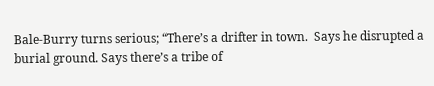Bale-Burry turns serious; “There’s a drifter in town.  Says he disrupted a burial ground. Says there’s a tribe of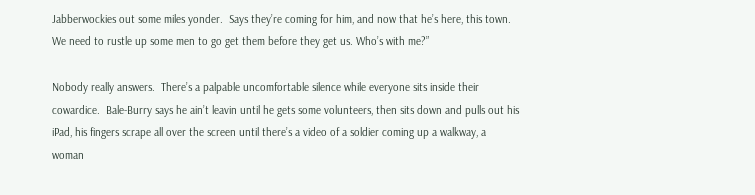Jabberwockies out some miles yonder.  Says they’re coming for him, and now that he’s here, this town.  We need to rustle up some men to go get them before they get us. Who’s with me?”

Nobody really answers.  There’s a palpable uncomfortable silence while everyone sits inside their cowardice.  Bale-Burry says he ain’t leavin until he gets some volunteers, then sits down and pulls out his iPad, his fingers scrape all over the screen until there’s a video of a soldier coming up a walkway, a woman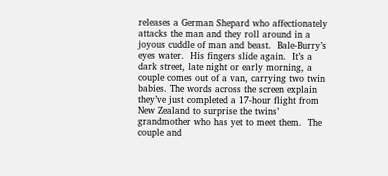releases a German Shepard who affectionately attacks the man and they roll around in a joyous cuddle of man and beast.  Bale-Burry’s eyes water.  His fingers slide again.  It’s a dark street, late night or early morning, a couple comes out of a van, carrying two twin babies. The words across the screen explain they’ve just completed a 17-hour flight from New Zealand to surprise the twins’ grandmother who has yet to meet them.  The couple and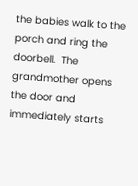the babies walk to the porch and ring the doorbell.  The grandmother opens the door and immediately starts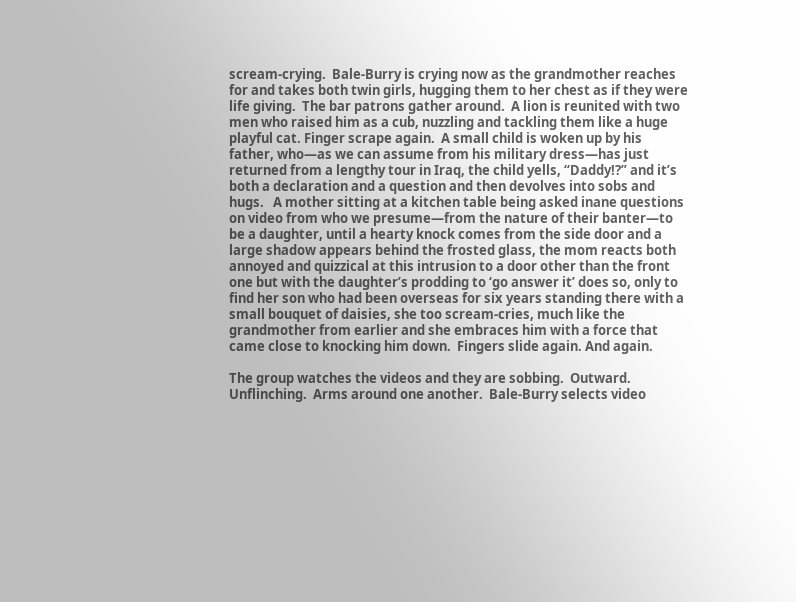scream-crying.  Bale-Burry is crying now as the grandmother reaches for and takes both twin girls, hugging them to her chest as if they were life giving.  The bar patrons gather around.  A lion is reunited with two men who raised him as a cub, nuzzling and tackling them like a huge playful cat. Finger scrape again.  A small child is woken up by his father, who—as we can assume from his military dress—has just returned from a lengthy tour in Iraq, the child yells, “Daddy!?” and it’s both a declaration and a question and then devolves into sobs and hugs.   A mother sitting at a kitchen table being asked inane questions on video from who we presume—from the nature of their banter—to be a daughter, until a hearty knock comes from the side door and a large shadow appears behind the frosted glass, the mom reacts both annoyed and quizzical at this intrusion to a door other than the front one but with the daughter’s prodding to ‘go answer it’ does so, only to find her son who had been overseas for six years standing there with a small bouquet of daisies, she too scream-cries, much like the grandmother from earlier and she embraces him with a force that came close to knocking him down.  Fingers slide again. And again.

The group watches the videos and they are sobbing.  Outward.  Unflinching.  Arms around one another.  Bale-Burry selects video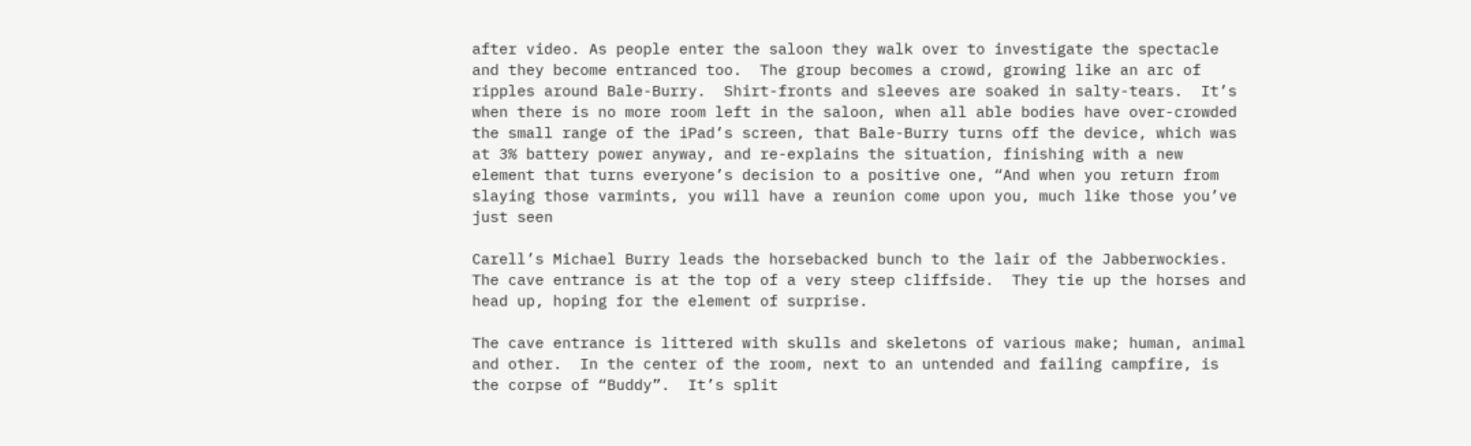after video. As people enter the saloon they walk over to investigate the spectacle and they become entranced too.  The group becomes a crowd, growing like an arc of ripples around Bale-Burry.  Shirt-fronts and sleeves are soaked in salty-tears.  It’s when there is no more room left in the saloon, when all able bodies have over-crowded the small range of the iPad’s screen, that Bale-Burry turns off the device, which was at 3% battery power anyway, and re-explains the situation, finishing with a new element that turns everyone’s decision to a positive one, “And when you return from slaying those varmints, you will have a reunion come upon you, much like those you’ve just seen

Carell’s Michael Burry leads the horsebacked bunch to the lair of the Jabberwockies.  The cave entrance is at the top of a very steep cliffside.  They tie up the horses and head up, hoping for the element of surprise.

The cave entrance is littered with skulls and skeletons of various make; human, animal and other.  In the center of the room, next to an untended and failing campfire, is the corpse of “Buddy”.  It’s split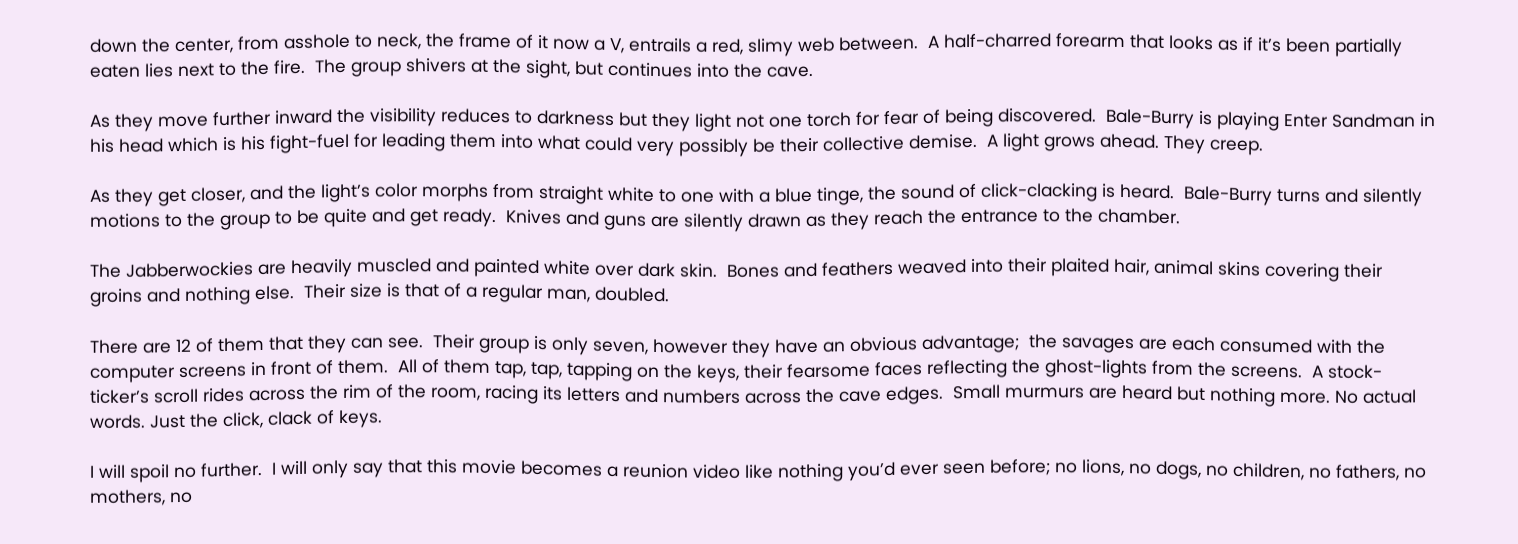down the center, from asshole to neck, the frame of it now a V, entrails a red, slimy web between.  A half-charred forearm that looks as if it’s been partially eaten lies next to the fire.  The group shivers at the sight, but continues into the cave.

As they move further inward the visibility reduces to darkness but they light not one torch for fear of being discovered.  Bale-Burry is playing Enter Sandman in his head which is his fight-fuel for leading them into what could very possibly be their collective demise.  A light grows ahead. They creep.

As they get closer, and the light’s color morphs from straight white to one with a blue tinge, the sound of click-clacking is heard.  Bale-Burry turns and silently motions to the group to be quite and get ready.  Knives and guns are silently drawn as they reach the entrance to the chamber.

The Jabberwockies are heavily muscled and painted white over dark skin.  Bones and feathers weaved into their plaited hair, animal skins covering their groins and nothing else.  Their size is that of a regular man, doubled.

There are 12 of them that they can see.  Their group is only seven, however they have an obvious advantage;  the savages are each consumed with the computer screens in front of them.  All of them tap, tap, tapping on the keys, their fearsome faces reflecting the ghost-lights from the screens.  A stock-ticker’s scroll rides across the rim of the room, racing its letters and numbers across the cave edges.  Small murmurs are heard but nothing more. No actual words. Just the click, clack of keys.

I will spoil no further.  I will only say that this movie becomes a reunion video like nothing you’d ever seen before; no lions, no dogs, no children, no fathers, no mothers, no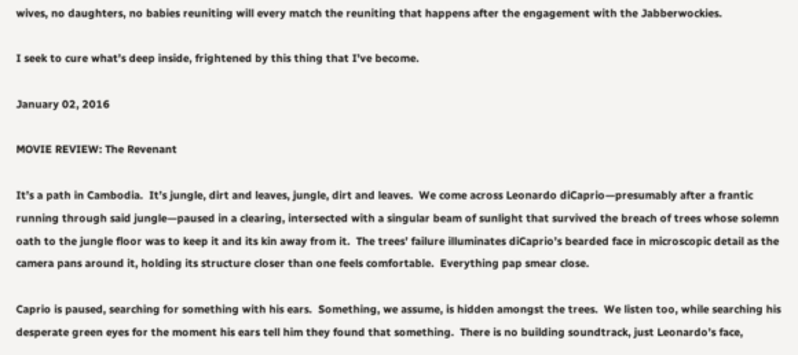wives, no daughters, no babies reuniting will every match the reuniting that happens after the engagement with the Jabberwockies.

I seek to cure what’s deep inside, frightened by this thing that I’ve become.

January 02, 2016

MOVIE REVIEW: The Revenant

It’s a path in Cambodia.  It’s jungle, dirt and leaves, jungle, dirt and leaves.  We come across Leonardo diCaprio—presumably after a frantic running through said jungle—paused in a clearing, intersected with a singular beam of sunlight that survived the breach of trees whose solemn oath to the jungle floor was to keep it and its kin away from it.  The trees’ failure illuminates diCaprio’s bearded face in microscopic detail as the camera pans around it, holding its structure closer than one feels comfortable.  Everything pap smear close.

Caprio is paused, searching for something with his ears.  Something, we assume, is hidden amongst the trees.  We listen too, while searching his desperate green eyes for the moment his ears tell him they found that something.  There is no building soundtrack, just Leonardo’s face,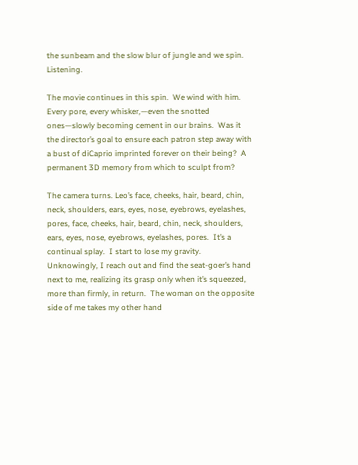the sunbeam and the slow blur of jungle and we spin. Listening.

The movie continues in this spin.  We wind with him.  Every pore, every whisker,—even the snotted ones—slowly becoming cement in our brains.  Was it the director’s goal to ensure each patron step away with a bust of diCaprio imprinted forever on their being?  A permanent 3D memory from which to sculpt from?

The camera turns. Leo’s face, cheeks, hair, beard, chin, neck, shoulders, ears, eyes, nose, eyebrows, eyelashes, pores, face, cheeks, hair, beard, chin, neck, shoulders, ears, eyes, nose, eyebrows, eyelashes, pores.  It’s a continual splay.  I start to lose my gravity.  Unknowingly, I reach out and find the seat-goer’s hand next to me, realizing its grasp only when it’s squeezed, more than firmly, in return.  The woman on the opposite side of me takes my other hand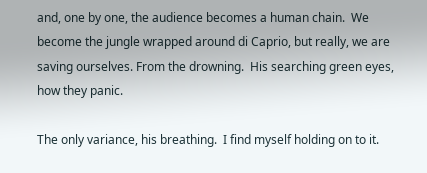and, one by one, the audience becomes a human chain.  We become the jungle wrapped around di Caprio, but really, we are saving ourselves. From the drowning.  His searching green eyes, how they panic.

The only variance, his breathing.  I find myself holding on to it.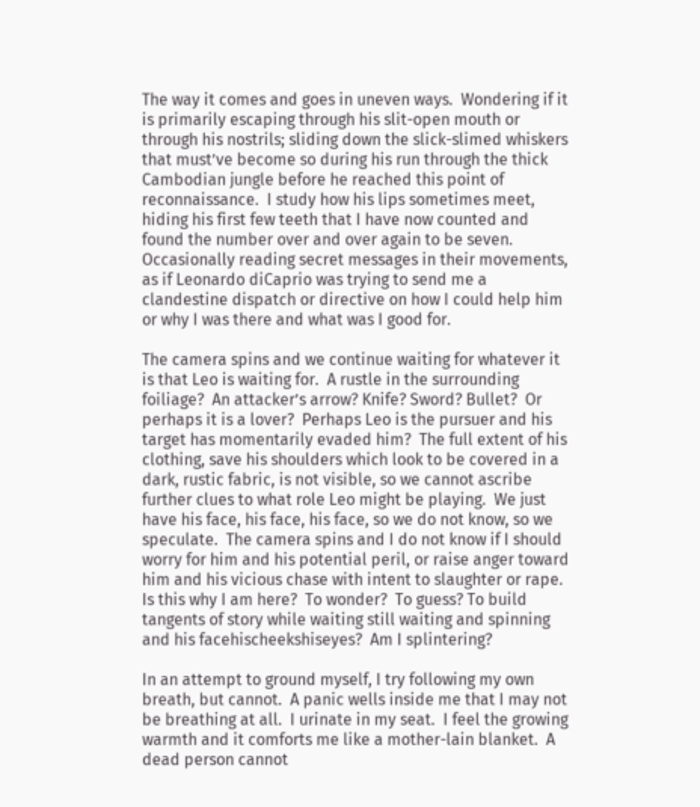The way it comes and goes in uneven ways.  Wondering if it is primarily escaping through his slit-open mouth or through his nostrils; sliding down the slick-slimed whiskers that must’ve become so during his run through the thick Cambodian jungle before he reached this point of reconnaissance.  I study how his lips sometimes meet, hiding his first few teeth that I have now counted and found the number over and over again to be seven. Occasionally reading secret messages in their movements, as if Leonardo diCaprio was trying to send me a clandestine dispatch or directive on how I could help him or why I was there and what was I good for.

The camera spins and we continue waiting for whatever it is that Leo is waiting for.  A rustle in the surrounding foiliage?  An attacker’s arrow? Knife? Sword? Bullet?  Or perhaps it is a lover?  Perhaps Leo is the pursuer and his target has momentarily evaded him?  The full extent of his clothing, save his shoulders which look to be covered in a dark, rustic fabric, is not visible, so we cannot ascribe further clues to what role Leo might be playing.  We just have his face, his face, his face, so we do not know, so we speculate.  The camera spins and I do not know if I should worry for him and his potential peril, or raise anger toward him and his vicious chase with intent to slaughter or rape.  Is this why I am here?  To wonder?  To guess? To build tangents of story while waiting still waiting and spinning and his facehischeekshiseyes?  Am I splintering?

In an attempt to ground myself, I try following my own breath, but cannot.  A panic wells inside me that I may not be breathing at all.  I urinate in my seat.  I feel the growing warmth and it comforts me like a mother-lain blanket.  A dead person cannot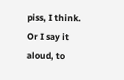piss, I think.  Or I say it aloud, to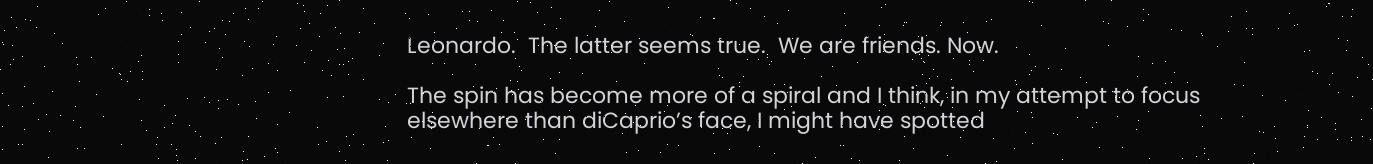Leonardo.  The latter seems true.  We are friends. Now.

The spin has become more of a spiral and I think, in my attempt to focus elsewhere than diCaprio’s face, I might have spotted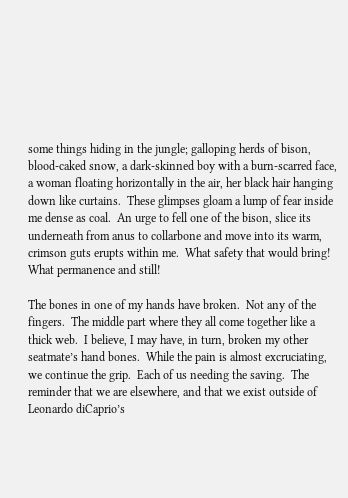some things hiding in the jungle; galloping herds of bison, blood-caked snow, a dark-skinned boy with a burn-scarred face, a woman floating horizontally in the air, her black hair hanging down like curtains.  These glimpses gloam a lump of fear inside me dense as coal.  An urge to fell one of the bison, slice its underneath from anus to collarbone and move into its warm, crimson guts erupts within me.  What safety that would bring! What permanence and still!

The bones in one of my hands have broken.  Not any of the fingers.  The middle part where they all come together like a thick web.  I believe, I may have, in turn, broken my other seatmate’s hand bones.  While the pain is almost excruciating, we continue the grip.  Each of us needing the saving.  The reminder that we are elsewhere, and that we exist outside of Leonardo diCaprio’s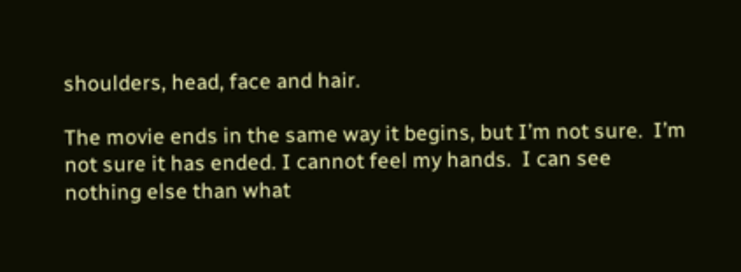shoulders, head, face and hair.

The movie ends in the same way it begins, but I’m not sure.  I’m not sure it has ended. I cannot feel my hands.  I can see nothing else than what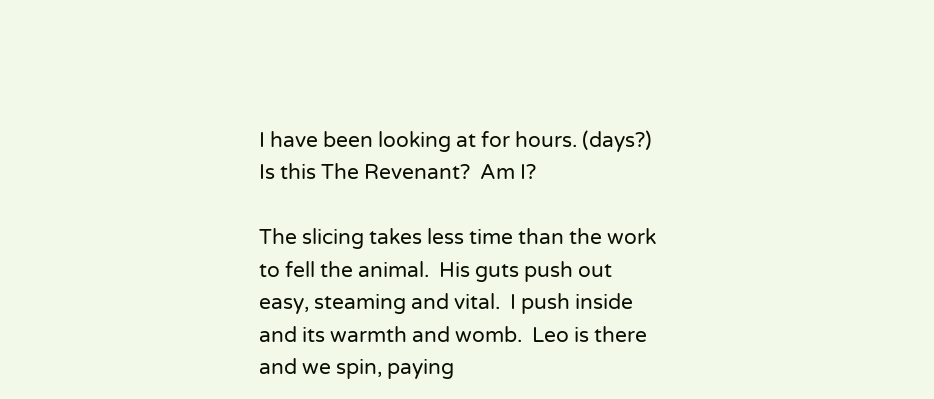I have been looking at for hours. (days?) Is this The Revenant?  Am I?

The slicing takes less time than the work to fell the animal.  His guts push out easy, steaming and vital.  I push inside and its warmth and womb.  Leo is there and we spin, paying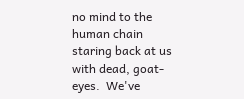no mind to the human chain staring back at us with dead, goat-eyes.  We've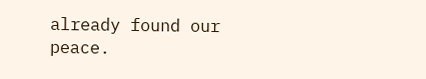already found our peace.